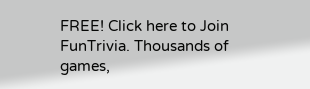FREE! Click here to Join FunTrivia. Thousands of games,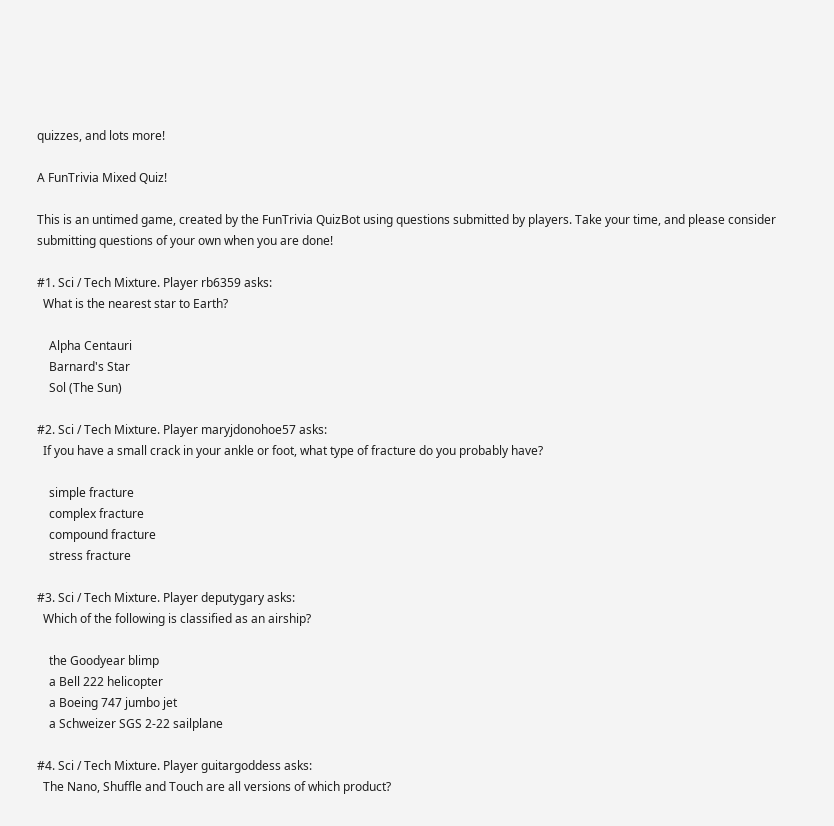quizzes, and lots more!

A FunTrivia Mixed Quiz!

This is an untimed game, created by the FunTrivia QuizBot using questions submitted by players. Take your time, and please consider submitting questions of your own when you are done!

#1. Sci / Tech Mixture. Player rb6359 asks:
  What is the nearest star to Earth?

    Alpha Centauri
    Barnard's Star
    Sol (The Sun)

#2. Sci / Tech Mixture. Player maryjdonohoe57 asks:
  If you have a small crack in your ankle or foot, what type of fracture do you probably have?

    simple fracture
    complex fracture
    compound fracture
    stress fracture

#3. Sci / Tech Mixture. Player deputygary asks:
  Which of the following is classified as an airship?

    the Goodyear blimp
    a Bell 222 helicopter
    a Boeing 747 jumbo jet
    a Schweizer SGS 2-22 sailplane

#4. Sci / Tech Mixture. Player guitargoddess asks:
  The Nano, Shuffle and Touch are all versions of which product?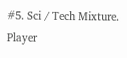#5. Sci / Tech Mixture. Player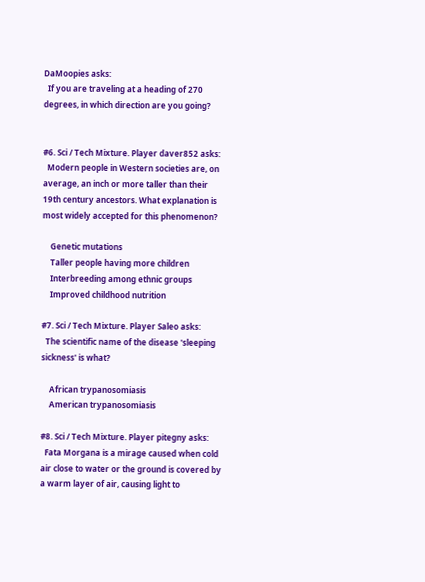DaMoopies asks:
  If you are traveling at a heading of 270 degrees, in which direction are you going?


#6. Sci / Tech Mixture. Player daver852 asks:
  Modern people in Western societies are, on average, an inch or more taller than their 19th century ancestors. What explanation is most widely accepted for this phenomenon?

    Genetic mutations
    Taller people having more children
    Interbreeding among ethnic groups
    Improved childhood nutrition

#7. Sci / Tech Mixture. Player Saleo asks:
  The scientific name of the disease 'sleeping sickness' is what?

    African trypanosomiasis
    American trypanosomiasis

#8. Sci / Tech Mixture. Player pitegny asks:
  Fata Morgana is a mirage caused when cold air close to water or the ground is covered by a warm layer of air, causing light to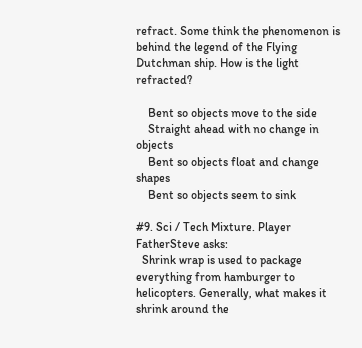refract. Some think the phenomenon is behind the legend of the Flying Dutchman ship. How is the light refracted?

    Bent so objects move to the side
    Straight ahead with no change in objects
    Bent so objects float and change shapes
    Bent so objects seem to sink

#9. Sci / Tech Mixture. Player FatherSteve asks:
  Shrink wrap is used to package everything from hamburger to helicopters. Generally, what makes it shrink around the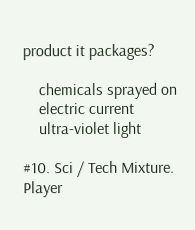product it packages?

    chemicals sprayed on
    electric current
    ultra-violet light

#10. Sci / Tech Mixture. Player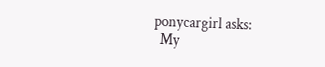ponycargirl asks:
  My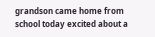grandson came home from school today excited about a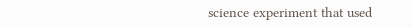science experiment that used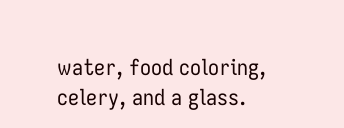water, food coloring, celery, and a glass.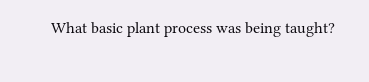What basic plant process was being taught?